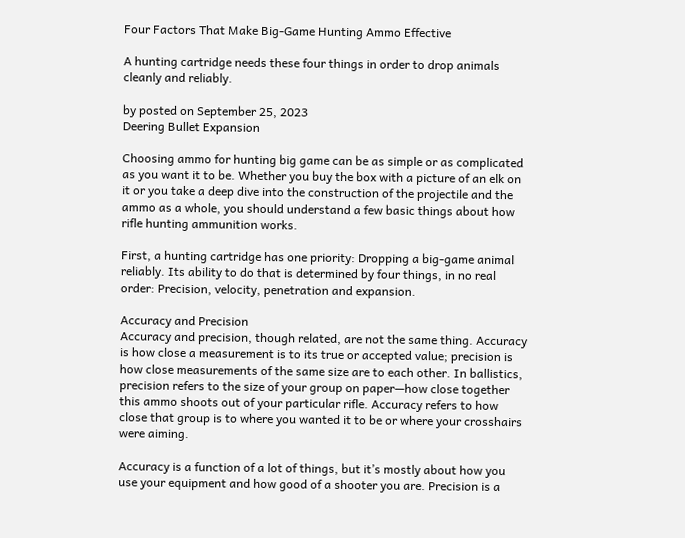Four Factors That Make Big-Game Hunting Ammo Effective

A hunting cartridge needs these four things in order to drop animals cleanly and reliably.

by posted on September 25, 2023
Deering Bullet Expansion

Choosing ammo for hunting big game can be as simple or as complicated as you want it to be. Whether you buy the box with a picture of an elk on it or you take a deep dive into the construction of the projectile and the ammo as a whole, you should understand a few basic things about how rifle hunting ammunition works.

First, a hunting cartridge has one priority: Dropping a big-game animal reliably. Its ability to do that is determined by four things, in no real order: Precision, velocity, penetration and expansion.

Accuracy and Precision
Accuracy and precision, though related, are not the same thing. Accuracy is how close a measurement is to its true or accepted value; precision is how close measurements of the same size are to each other. In ballistics, precision refers to the size of your group on paper—how close together this ammo shoots out of your particular rifle. Accuracy refers to how close that group is to where you wanted it to be or where your crosshairs were aiming.

Accuracy is a function of a lot of things, but it’s mostly about how you use your equipment and how good of a shooter you are. Precision is a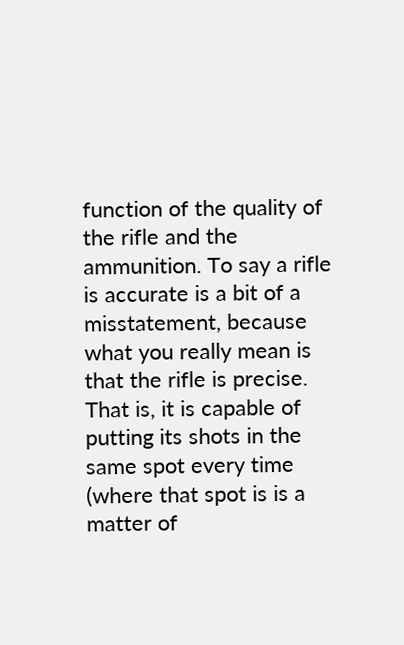function of the quality of the rifle and the ammunition. To say a rifle is accurate is a bit of a misstatement, because what you really mean is that the rifle is precise. That is, it is capable of putting its shots in the same spot every time (where that spot is is a matter of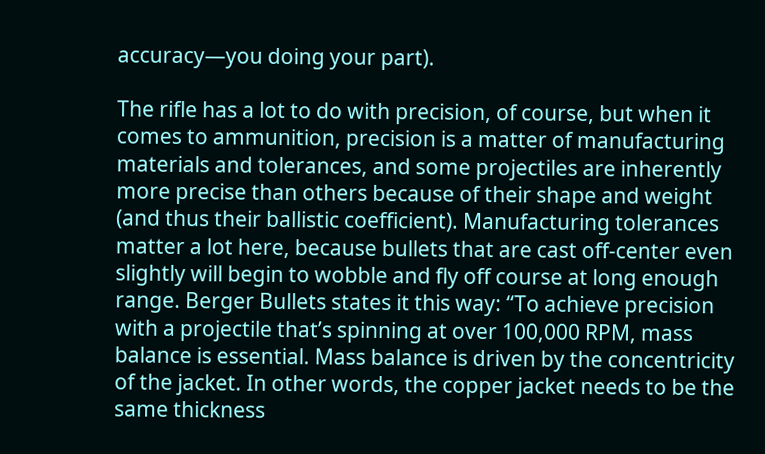accuracy—you doing your part).

The rifle has a lot to do with precision, of course, but when it comes to ammunition, precision is a matter of manufacturing materials and tolerances, and some projectiles are inherently more precise than others because of their shape and weight (and thus their ballistic coefficient). Manufacturing tolerances matter a lot here, because bullets that are cast off-center even slightly will begin to wobble and fly off course at long enough range. Berger Bullets states it this way: “To achieve precision with a projectile that’s spinning at over 100,000 RPM, mass balance is essential. Mass balance is driven by the concentricity of the jacket. In other words, the copper jacket needs to be the same thickness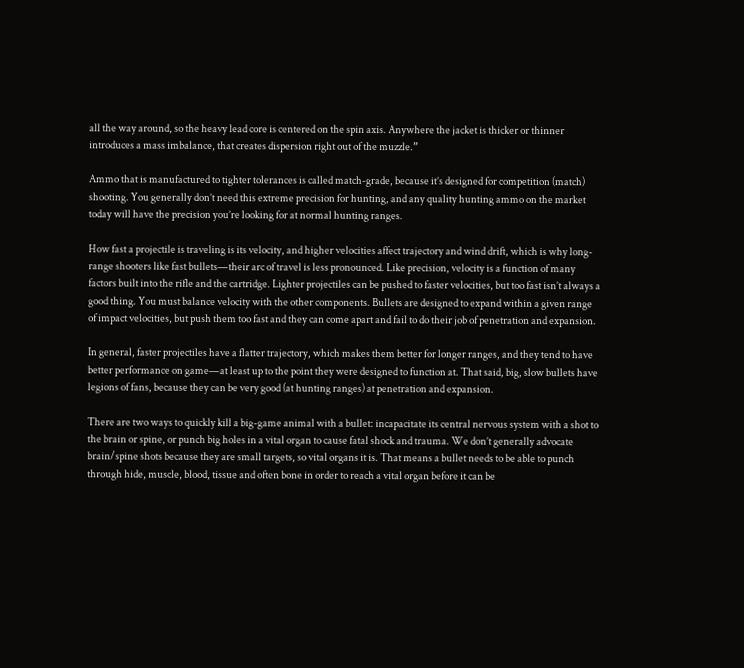all the way around, so the heavy lead core is centered on the spin axis. Anywhere the jacket is thicker or thinner introduces a mass imbalance, that creates dispersion right out of the muzzle.”

Ammo that is manufactured to tighter tolerances is called match-grade, because it’s designed for competition (match) shooting. You generally don’t need this extreme precision for hunting, and any quality hunting ammo on the market today will have the precision you’re looking for at normal hunting ranges.

How fast a projectile is traveling is its velocity, and higher velocities affect trajectory and wind drift, which is why long-range shooters like fast bullets—their arc of travel is less pronounced. Like precision, velocity is a function of many factors built into the rifle and the cartridge. Lighter projectiles can be pushed to faster velocities, but too fast isn’t always a good thing. You must balance velocity with the other components. Bullets are designed to expand within a given range of impact velocities, but push them too fast and they can come apart and fail to do their job of penetration and expansion.

In general, faster projectiles have a flatter trajectory, which makes them better for longer ranges, and they tend to have better performance on game—at least up to the point they were designed to function at. That said, big, slow bullets have legions of fans, because they can be very good (at hunting ranges) at penetration and expansion.

There are two ways to quickly kill a big-game animal with a bullet: incapacitate its central nervous system with a shot to the brain or spine, or punch big holes in a vital organ to cause fatal shock and trauma. We don’t generally advocate brain/spine shots because they are small targets, so vital organs it is. That means a bullet needs to be able to punch through hide, muscle, blood, tissue and often bone in order to reach a vital organ before it can be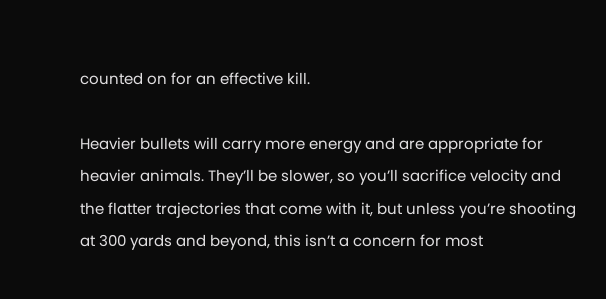counted on for an effective kill.

Heavier bullets will carry more energy and are appropriate for heavier animals. They’ll be slower, so you’ll sacrifice velocity and the flatter trajectories that come with it, but unless you’re shooting at 300 yards and beyond, this isn’t a concern for most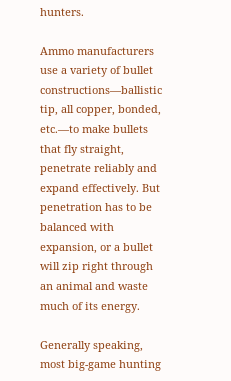hunters.

Ammo manufacturers use a variety of bullet constructions—ballistic tip, all copper, bonded, etc.—to make bullets that fly straight, penetrate reliably and expand effectively. But penetration has to be balanced with expansion, or a bullet will zip right through an animal and waste much of its energy.

Generally speaking, most big-game hunting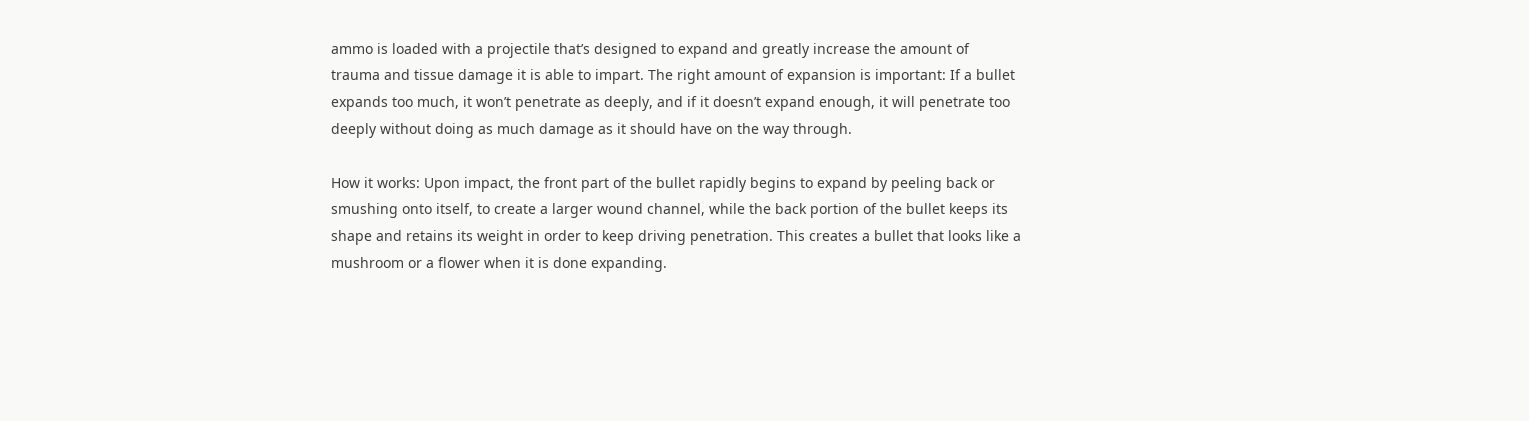ammo is loaded with a projectile that’s designed to expand and greatly increase the amount of trauma and tissue damage it is able to impart. The right amount of expansion is important: If a bullet expands too much, it won’t penetrate as deeply, and if it doesn’t expand enough, it will penetrate too deeply without doing as much damage as it should have on the way through.

How it works: Upon impact, the front part of the bullet rapidly begins to expand by peeling back or smushing onto itself, to create a larger wound channel, while the back portion of the bullet keeps its shape and retains its weight in order to keep driving penetration. This creates a bullet that looks like a mushroom or a flower when it is done expanding.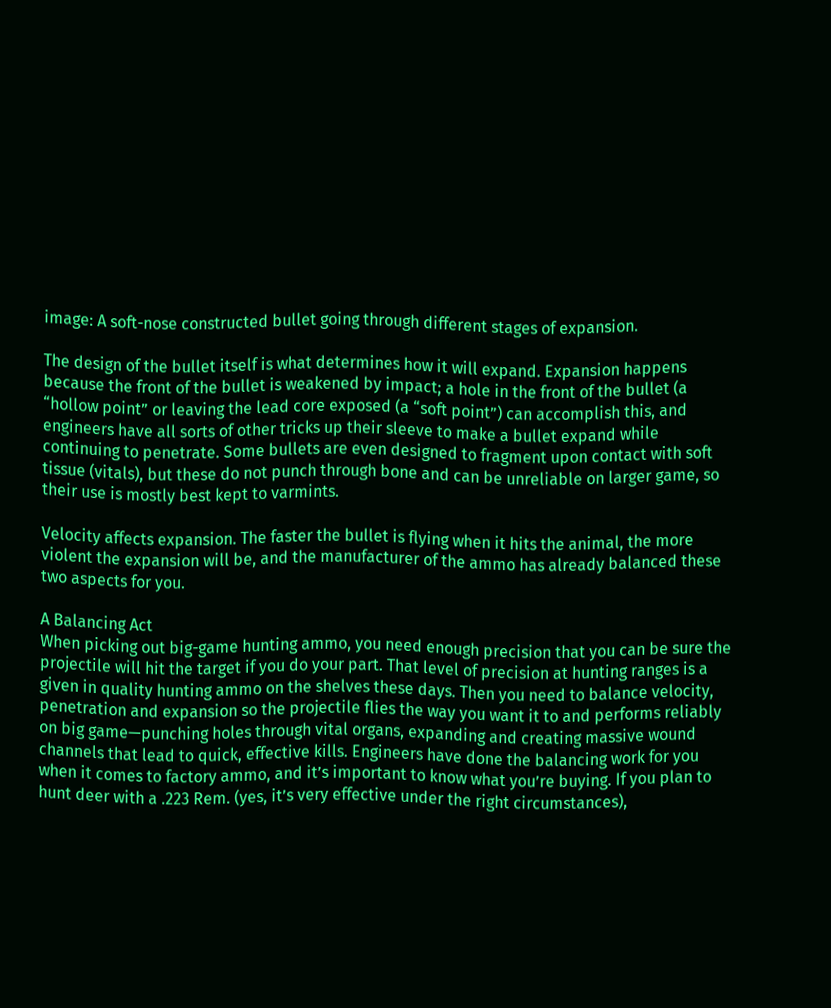image: A soft-nose constructed bullet going through different stages of expansion.

The design of the bullet itself is what determines how it will expand. Expansion happens because the front of the bullet is weakened by impact; a hole in the front of the bullet (a “hollow point” or leaving the lead core exposed (a “soft point”) can accomplish this, and engineers have all sorts of other tricks up their sleeve to make a bullet expand while continuing to penetrate. Some bullets are even designed to fragment upon contact with soft tissue (vitals), but these do not punch through bone and can be unreliable on larger game, so their use is mostly best kept to varmints.

Velocity affects expansion. The faster the bullet is flying when it hits the animal, the more violent the expansion will be, and the manufacturer of the ammo has already balanced these two aspects for you.

A Balancing Act
When picking out big-game hunting ammo, you need enough precision that you can be sure the projectile will hit the target if you do your part. That level of precision at hunting ranges is a given in quality hunting ammo on the shelves these days. Then you need to balance velocity, penetration and expansion so the projectile flies the way you want it to and performs reliably on big game—punching holes through vital organs, expanding and creating massive wound channels that lead to quick, effective kills. Engineers have done the balancing work for you when it comes to factory ammo, and it’s important to know what you’re buying. If you plan to hunt deer with a .223 Rem. (yes, it’s very effective under the right circumstances),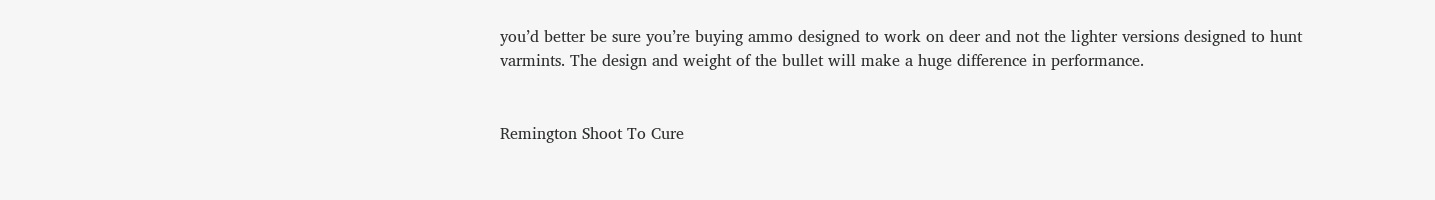you’d better be sure you’re buying ammo designed to work on deer and not the lighter versions designed to hunt varmints. The design and weight of the bullet will make a huge difference in performance.


Remington Shoot To Cure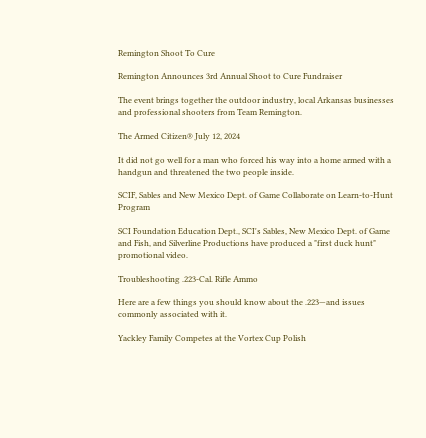Remington Shoot To Cure

Remington Announces 3rd Annual Shoot to Cure Fundraiser

The event brings together the outdoor industry, local Arkansas businesses and professional shooters from Team Remington.

The Armed Citizen® July 12, 2024

It did not go well for a man who forced his way into a home armed with a handgun and threatened the two people inside.

SCIF, Sables and New Mexico Dept. of Game Collaborate on Learn-to-Hunt Program

SCI Foundation Education Dept., SCI's Sables, New Mexico Dept. of Game and Fish, and Silverline Productions have produced a "first duck hunt" promotional video.

Troubleshooting .223-Cal. Rifle Ammo

Here are a few things you should know about the .223—and issues commonly associated with it.

Yackley Family Competes at the Vortex Cup Polish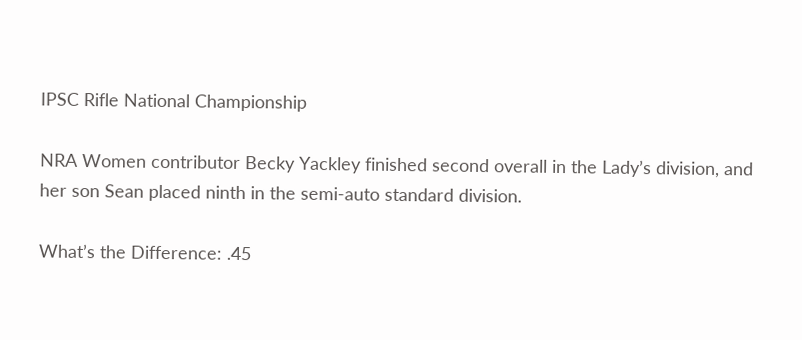IPSC Rifle National Championship

NRA Women contributor Becky Yackley finished second overall in the Lady’s division, and her son Sean placed ninth in the semi-auto standard division.

What’s the Difference: .45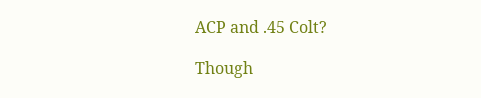ACP and .45 Colt?

Though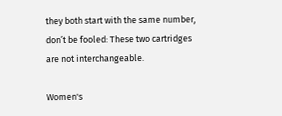they both start with the same number, don’t be fooled: These two cartridges are not interchangeable.

Women's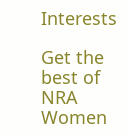Interests

Get the best of NRA Women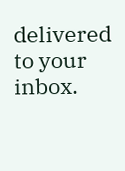delivered to your inbox.